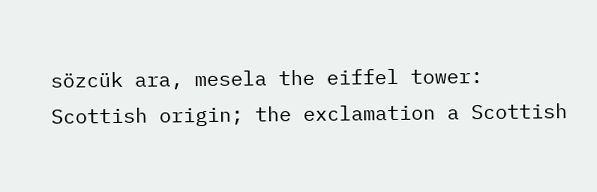sözcük ara, mesela the eiffel tower:
Scottish origin; the exclamation a Scottish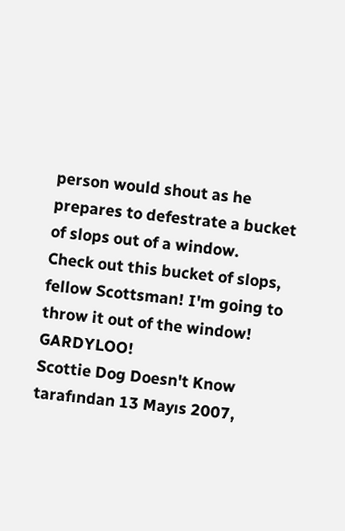person would shout as he prepares to defestrate a bucket of slops out of a window.
Check out this bucket of slops, fellow Scottsman! I'm going to throw it out of the window! GARDYLOO!
Scottie Dog Doesn't Know tarafından 13 Mayıs 2007,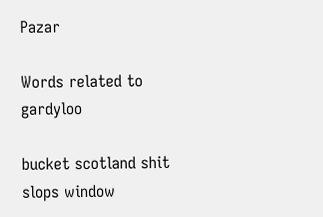Pazar

Words related to gardyloo

bucket scotland shit slops window